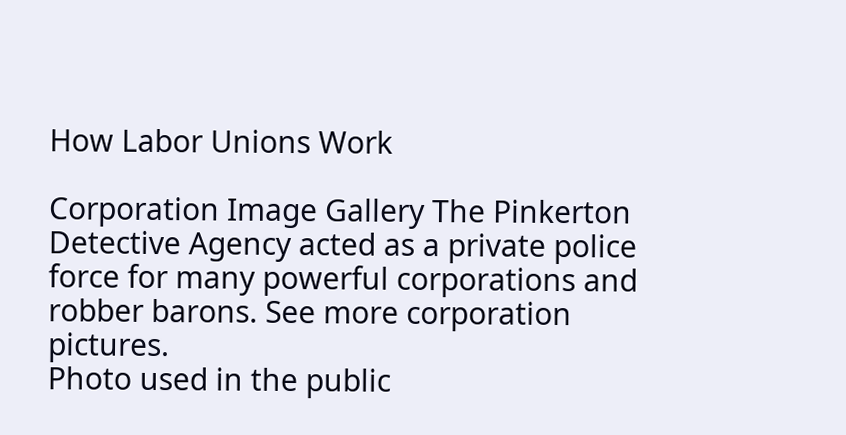How Labor Unions Work

Corporation Image Gallery The Pinkerton Detective Agency acted as a private police force for many powerful corporations and robber barons. See more corporation pictures.
Photo used in the public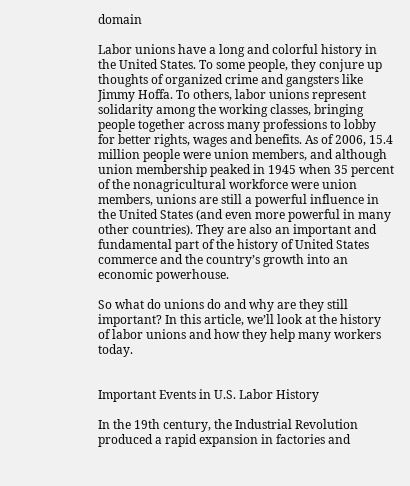domain

Labor unions have a long and colorful history in the United States. To some people, they conjure up thoughts of organized crime and gangsters like Jimmy Hoffa. To others, labor unions represent solidarity among the working classes, bringing people together across many professions to lobby for better rights, wages and benefits. As of 2006, 15.4 million people were union members, and although union membership peaked in 1945 when 35 percent of the nonagricultural workforce were union members, unions are still a powerful influence in the United States (and even more powerful in many other countries). They are also an important and fundamental part of the history of United States commerce and the country’s growth into an economic powerhouse.

So what do unions do and why are they still important? In this article, we’ll look at the history of labor unions and how they help many workers today.


Important Events in U.S. Labor History

In the 19th century, the Industrial Revolution produced a rapid expansion in factories and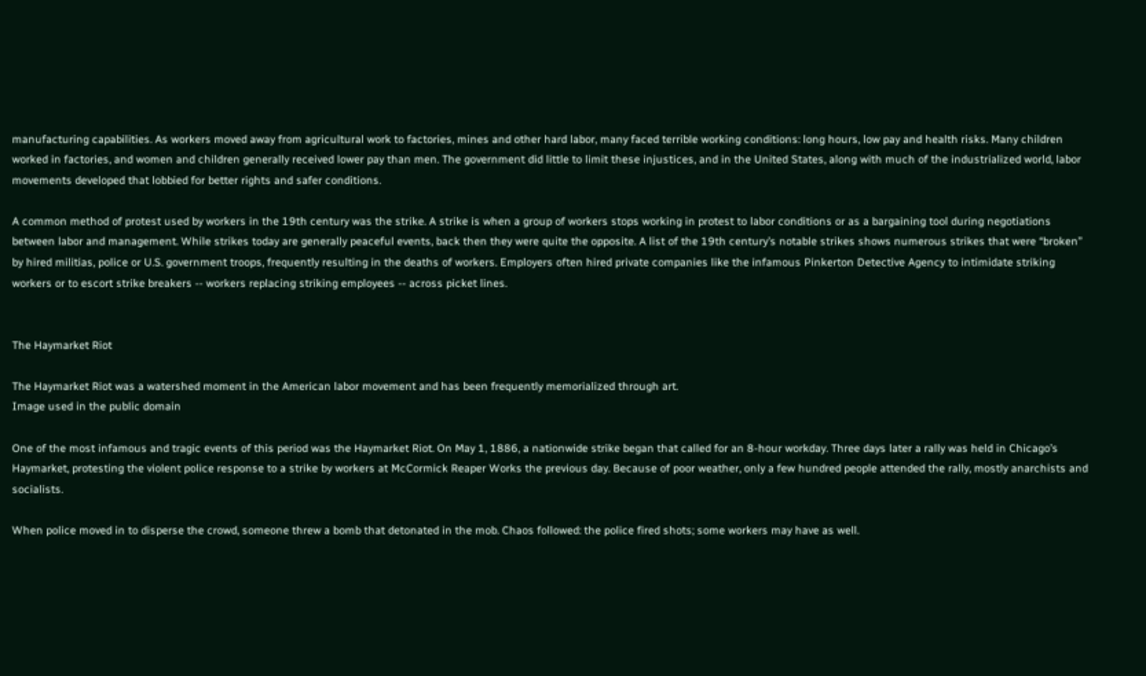manufacturing capabilities. As workers moved away from agricultural work to factories, mines and other hard labor, many faced terrible working conditions: long hours, low pay and health risks. Many children worked in factories, and women and children generally received lower pay than men. The government did little to limit these injustices, and in the United States, along with much of the industrialized world, labor movements developed that lobbied for better rights and safer conditions.

A common method of protest used by workers in the 19th century was the strike. A strike is when a group of workers stops working in protest to labor conditions or as a bargaining tool during negotiations between labor and management. While strikes today are generally peaceful events, back then they were quite the opposite. A list of the 19th century’s notable strikes shows numerous strikes that were “broken” by hired militias, police or U.S. government troops, frequently resulting in the deaths of workers. Employers often hired private companies like the infamous Pinkerton Detective Agency to intimidate striking workers or to escort strike breakers -- workers replacing striking employees -- across picket lines.


The Haymarket Riot

The Haymarket Riot was a watershed moment in the American labor movement and has been frequently memorialized through art.
Image used in the public domain

One of the most infamous and tragic events of this period was the Haymarket Riot. On May 1, 1886, a nationwide strike began that called for an 8-hour workday. Three days later a rally was held in Chicago’s Haymarket, protesting the violent police response to a strike by workers at McCormick Reaper Works the previous day. Because of poor weather, only a few hundred people attended the rally, mostly anarchists and socialists.

When police moved in to disperse the crowd, someone threw a bomb that detonated in the mob. Chaos followed: the police fired shots; some workers may have as well.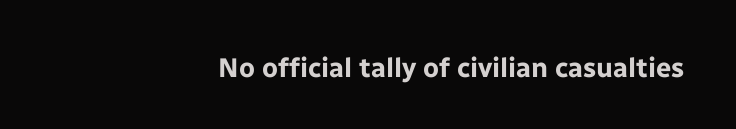No official tally of civilian casualties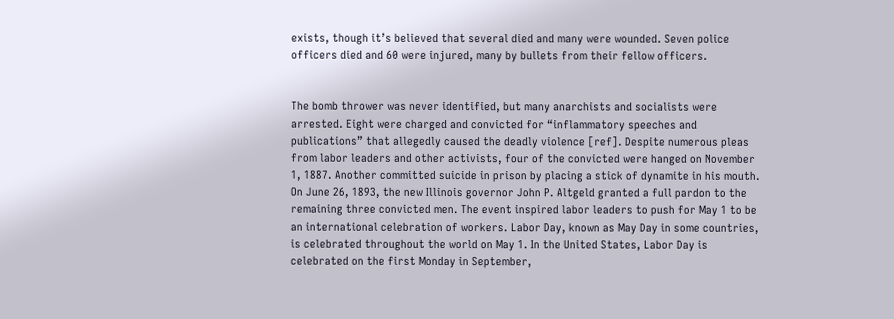exists, though it’s believed that several died and many were wounded. Seven police officers died and 60 were injured, many by bullets from their fellow officers.


The bomb thrower was never identified, but many anarchists and socialists were arrested. Eight were charged and convicted for “inflammatory speeches and publications” that allegedly caused the deadly violence [ref]. Despite numerous pleas from labor leaders and other activists, four of the convicted were hanged on November 1, 1887. Another committed suicide in prison by placing a stick of dynamite in his mouth. On June 26, 1893, the new Illinois governor John P. Altgeld granted a full pardon to the remaining three convicted men. The event inspired labor leaders to push for May 1 to be an international celebration of workers. Labor Day, known as May Day in some countries, is celebrated throughout the world on May 1. In the United States, Labor Day is celebrated on the first Monday in September,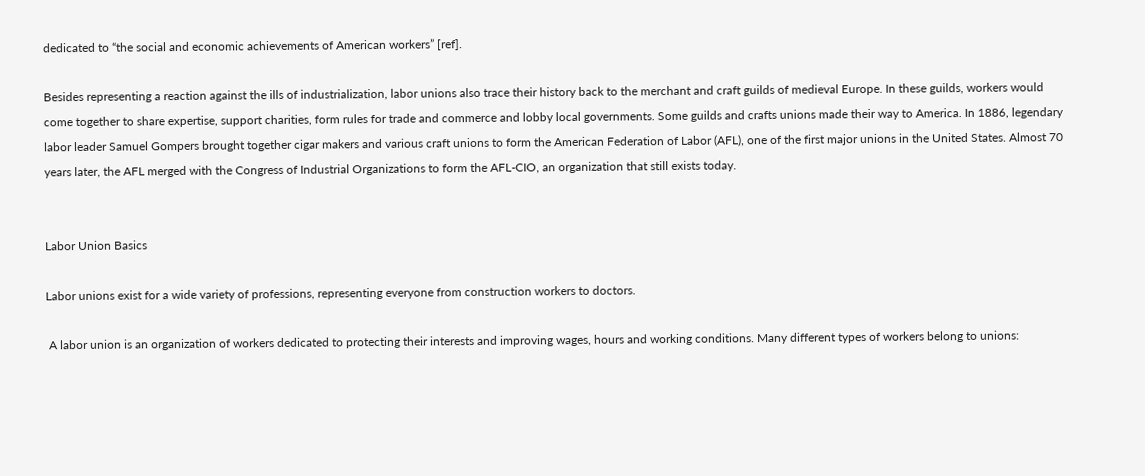dedicated to “the social and economic achievements of American workers” [ref].

Besides representing a reaction against the ills of industrialization, labor unions also trace their history back to the merchant and craft guilds of medieval Europe. In these guilds, workers would come together to share expertise, support charities, form rules for trade and commerce and lobby local governments. Some guilds and crafts unions made their way to America. In 1886, legendary labor leader Samuel Gompers brought together cigar makers and various craft unions to form the American Federation of Labor (AFL), one of the first major unions in the United States. Almost 70 years later, the AFL merged with the Congress of Industrial Organizations to form the AFL-CIO, an organization that still exists today.


Labor Union Basics

Labor unions exist for a wide variety of professions, representing everyone from construction workers to doctors.

 A labor union is an organization of workers dedicated to protecting their interests and improving wages, hours and working conditions. Many different types of workers belong to unions: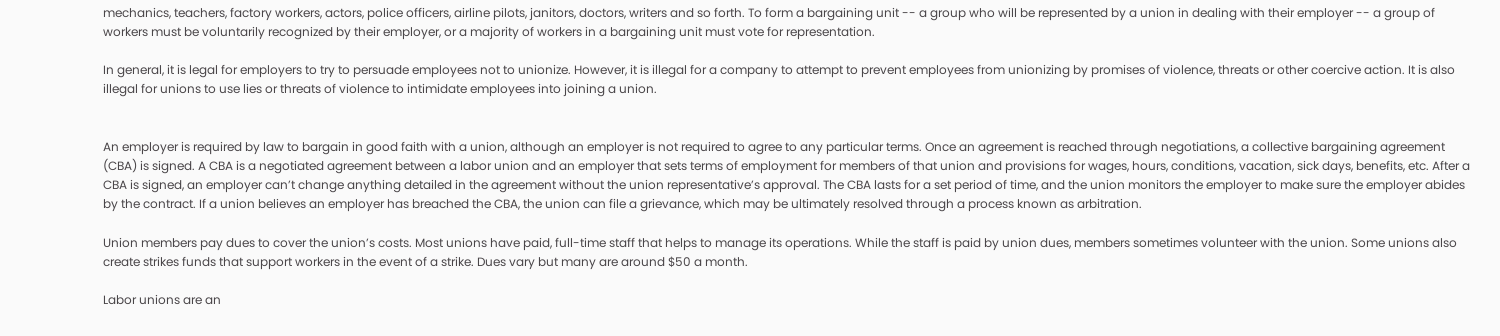mechanics, teachers, factory workers, actors, police officers, airline pilots, janitors, doctors, writers and so forth. To form a bargaining unit -- a group who will be represented by a union in dealing with their employer -- a group of workers must be voluntarily recognized by their employer, or a majority of workers in a bargaining unit must vote for representation.

In general, it is legal for employers to try to persuade employees not to unionize. However, it is illegal for a company to attempt to prevent employees from unionizing by promises of violence, threats or other coercive action. It is also illegal for unions to use lies or threats of violence to intimidate employees into joining a union.


An employer is required by law to bargain in good faith with a union, although an employer is not required to agree to any particular terms. Once an agreement is reached through negotiations, a collective bargaining agreement (CBA) is signed. A CBA is a negotiated agreement between a labor union and an employer that sets terms of employment for members of that union and provisions for wages, hours, conditions, vacation, sick days, benefits, etc. After a CBA is signed, an employer can’t change anything detailed in the agreement without the union representative’s approval. The CBA lasts for a set period of time, and the union monitors the employer to make sure the employer abides by the contract. If a union believes an employer has breached the CBA, the union can file a grievance, which may be ultimately resolved through a process known as arbitration.

Union members pay dues to cover the union’s costs. Most unions have paid, full-time staff that helps to manage its operations. While the staff is paid by union dues, members sometimes volunteer with the union. Some unions also create strikes funds that support workers in the event of a strike. Dues vary but many are around $50 a month.

Labor unions are an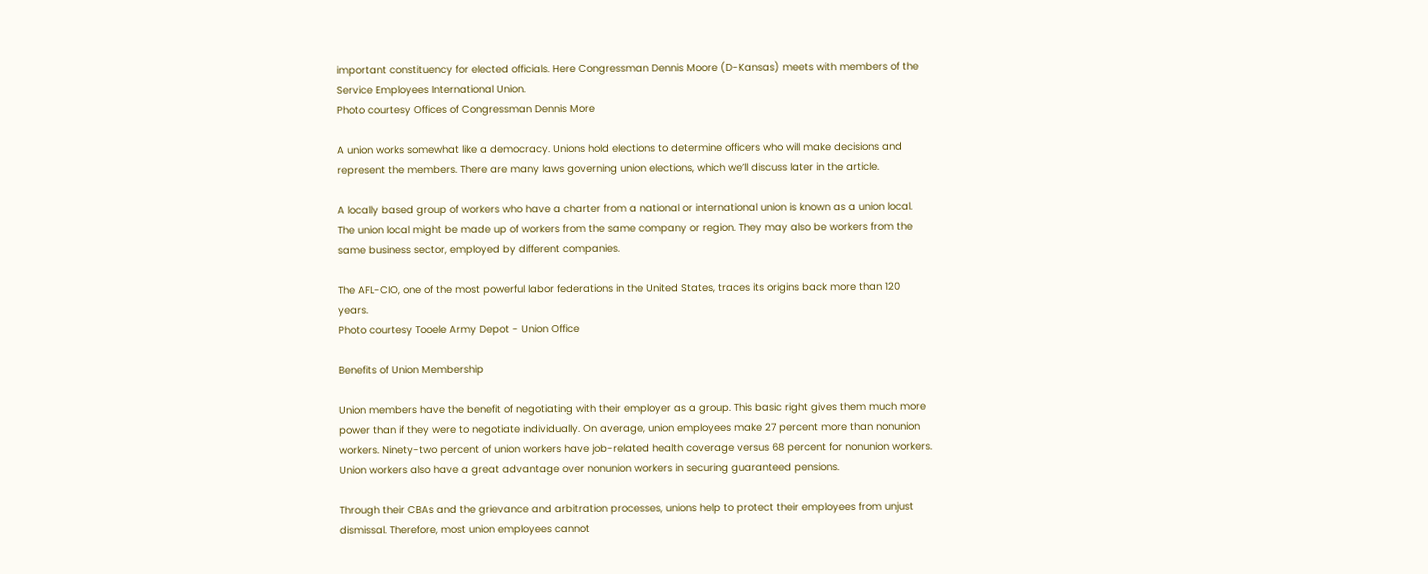important constituency for elected officials. Here Congressman Dennis Moore (D-Kansas) meets with members of the Service Employees International Union.
Photo courtesy Offices of Congressman Dennis More

A union works somewhat like a democracy. Unions hold elections to determine officers who will make decisions and represent the members. There are many laws governing union elections, which we’ll discuss later in the article.

A locally based group of workers who have a charter from a national or international union is known as a union local. The union local might be made up of workers from the same company or region. They may also be workers from the same business sector, employed by different companies.

The AFL-CIO, one of the most powerful labor federations in the United States, traces its origins back more than 120 years.
Photo courtesy Tooele Army Depot - Union Office

Benefits of Union Membership

Union members have the benefit of negotiating with their employer as a group. This basic right gives them much more power than if they were to negotiate individually. On average, union employees make 27 percent more than nonunion workers. Ninety-two percent of union workers have job-related health coverage versus 68 percent for nonunion workers. Union workers also have a great advantage over nonunion workers in securing guaranteed pensions.

Through their CBAs and the grievance and arbitration processes, unions help to protect their employees from unjust dismissal. Therefore, most union employees cannot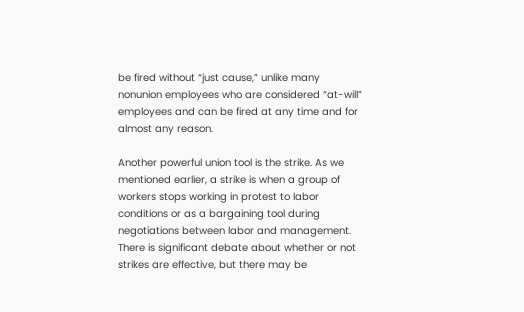be fired without “just cause,” unlike many nonunion employees who are considered “at-will” employees and can be fired at any time and for almost any reason.

Another powerful union tool is the strike. As we mentioned earlier, a strike is when a group of workers stops working in protest to labor conditions or as a bargaining tool during negotiations between labor and management. There is significant debate about whether or not strikes are effective, but there may be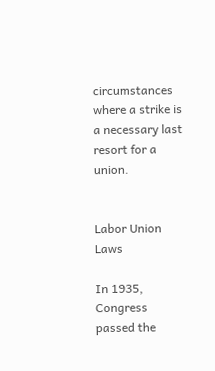circumstances where a strike is a necessary last resort for a union.


Labor Union Laws

In 1935, Congress passed the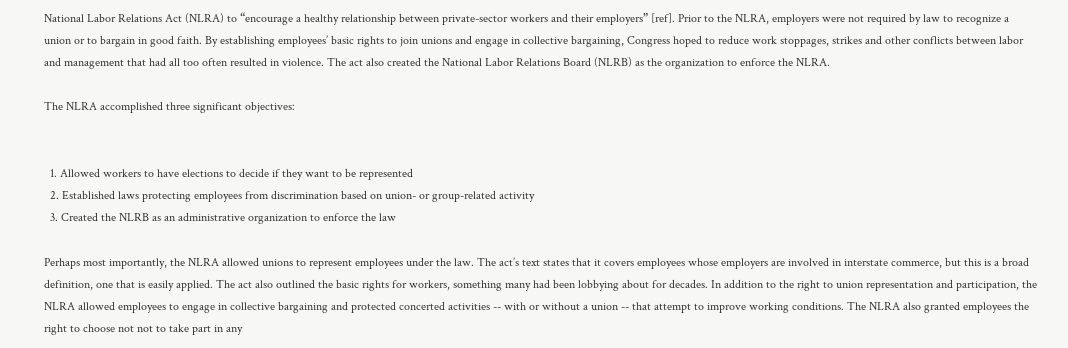National Labor Relations Act (NLRA) to “encourage a healthy relationship between private-sector workers and their employers” [ref]. Prior to the NLRA, employers were not required by law to recognize a union or to bargain in good faith. By establishing employees’ basic rights to join unions and engage in collective bargaining, Congress hoped to reduce work stoppages, strikes and other conflicts between labor and management that had all too often resulted in violence. The act also created the National Labor Relations Board (NLRB) as the organization to enforce the NLRA.

The NLRA accomplished three significant objectives:


  1. Allowed workers to have elections to decide if they want to be represented
  2. Established laws protecting employees from discrimination based on union- or group-related activity
  3. Created the NLRB as an administrative organization to enforce the law

Perhaps most importantly, the NLRA allowed unions to represent employees under the law. The act’s text states that it covers employees whose employers are involved in interstate commerce, but this is a broad definition, one that is easily applied. The act also outlined the basic rights for workers, something many had been lobbying about for decades. In addition to the right to union representation and participation, the NLRA allowed employees to engage in collective bargaining and protected concerted activities -- with or without a union -- that attempt to improve working conditions. The NLRA also granted employees the right to choose not not to take part in any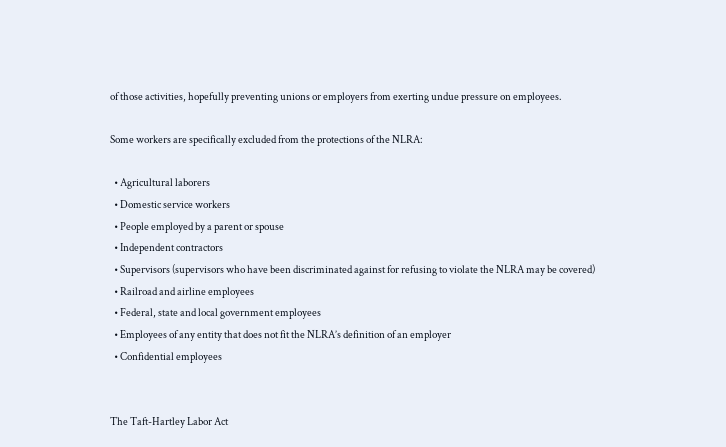of those activities, hopefully preventing unions or employers from exerting undue pressure on employees.

Some workers are specifically excluded from the protections of the NLRA:

  • Agricultural laborers
  • Domestic service workers
  • People employed by a parent or spouse
  • Independent contractors
  • Supervisors (supervisors who have been discriminated against for refusing to violate the NLRA may be covered)
  • Railroad and airline employees
  • Federal, state and local government employees
  • Employees of any entity that does not fit the NLRA’s definition of an employer
  • Confidential employees


The Taft-Hartley Labor Act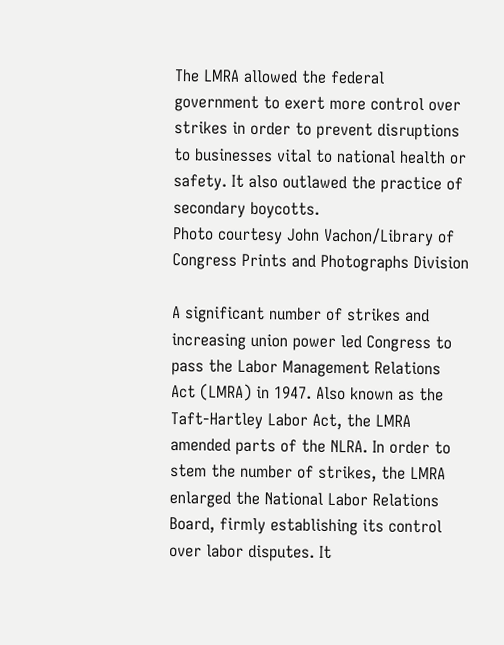The LMRA allowed the federal government to exert more control over strikes in order to prevent disruptions to businesses vital to national health or safety. It also outlawed the practice of secondary boycotts.
Photo courtesy John Vachon/Library of Congress Prints and Photographs Division

A significant number of strikes and increasing union power led Congress to pass the Labor Management Relations Act (LMRA) in 1947. Also known as the Taft-Hartley Labor Act, the LMRA amended parts of the NLRA. In order to stem the number of strikes, the LMRA enlarged the National Labor Relations Board, firmly establishing its control over labor disputes. It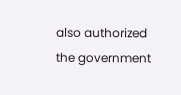also authorized the government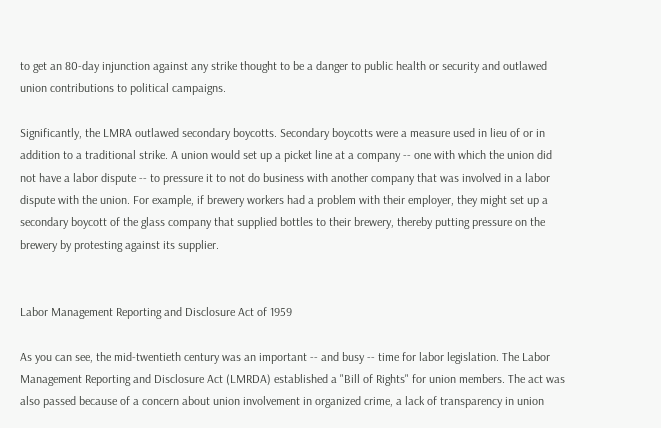to get an 80-day injunction against any strike thought to be a danger to public health or security and outlawed union contributions to political campaigns.

Significantly, the LMRA outlawed secondary boycotts. Secondary boycotts were a measure used in lieu of or in addition to a traditional strike. A union would set up a picket line at a company -- one with which the union did not have a labor dispute -- to pressure it to not do business with another company that was involved in a labor dispute with the union. For example, if brewery workers had a problem with their employer, they might set up a secondary boycott of the glass company that supplied bottles to their brewery, thereby putting pressure on the brewery by protesting against its supplier.


Labor Management Reporting and Disclosure Act of 1959

As you can see, the mid-twentieth century was an important -- and busy -- time for labor legislation. The Labor Management Reporting and Disclosure Act (LMRDA) established a "Bill of Rights" for union members. The act was also passed because of a concern about union involvement in organized crime, a lack of transparency in union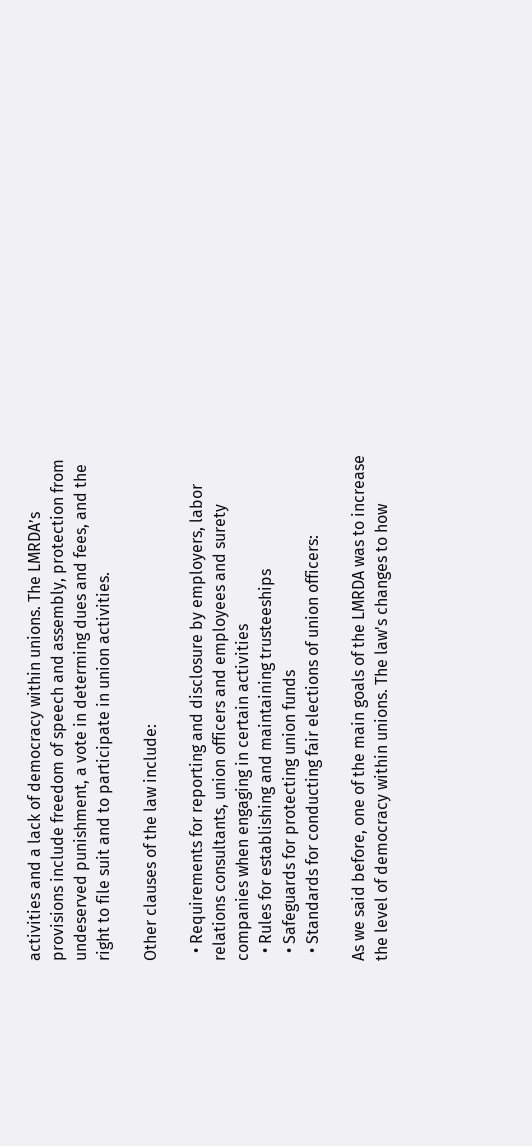activities and a lack of democracy within unions. The LMRDA’s provisions include freedom of speech and assembly, protection from undeserved punishment, a vote in determing dues and fees, and the right to file suit and to participate in union activities.

Other clauses of the law include:

  • Requirements for reporting and disclosure by employers, labor relations consultants, union officers and employees and surety companies when engaging in certain activities
  • Rules for establishing and maintaining trusteeships
  • Safeguards for protecting union funds
  • Standards for conducting fair elections of union officers:

As we said before, one of the main goals of the LMRDA was to increase the level of democracy within unions. The law's changes to how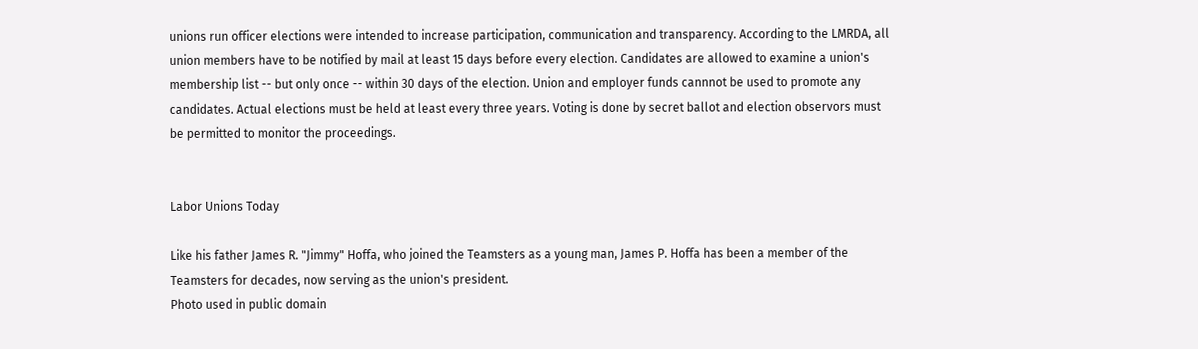unions run officer elections were intended to increase participation, communication and transparency. According to the LMRDA, all union members have to be notified by mail at least 15 days before every election. Candidates are allowed to examine a union's membership list -- but only once -- within 30 days of the election. Union and employer funds cannnot be used to promote any candidates. Actual elections must be held at least every three years. Voting is done by secret ballot and election observors must be permitted to monitor the proceedings.


Labor Unions Today

Like his father James R. "Jimmy" Hoffa, who joined the Teamsters as a young man, James P. Hoffa has been a member of the Teamsters for decades, now serving as the union's president.
Photo used in public domain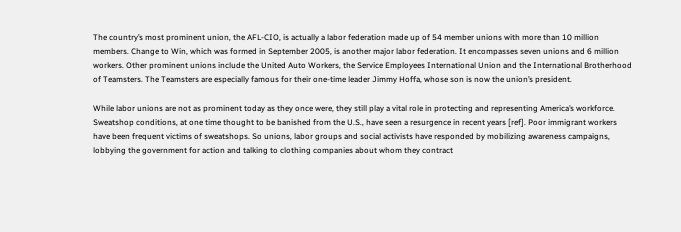The country’s most prominent union, the AFL-CIO, is actually a labor federation made up of 54 member unions with more than 10 million members. Change to Win, which was formed in September 2005, is another major labor federation. It encompasses seven unions and 6 million workers. Other prominent unions include the United Auto Workers, the Service Employees International Union and the International Brotherhood of Teamsters. The Teamsters are especially famous for their one-time leader Jimmy Hoffa, whose son is now the union’s president.

While labor unions are not as prominent today as they once were, they still play a vital role in protecting and representing America’s workforce. Sweatshop conditions, at one time thought to be banished from the U.S., have seen a resurgence in recent years [ref]. Poor immigrant workers have been frequent victims of sweatshops. So unions, labor groups and social activists have responded by mobilizing awareness campaigns, lobbying the government for action and talking to clothing companies about whom they contract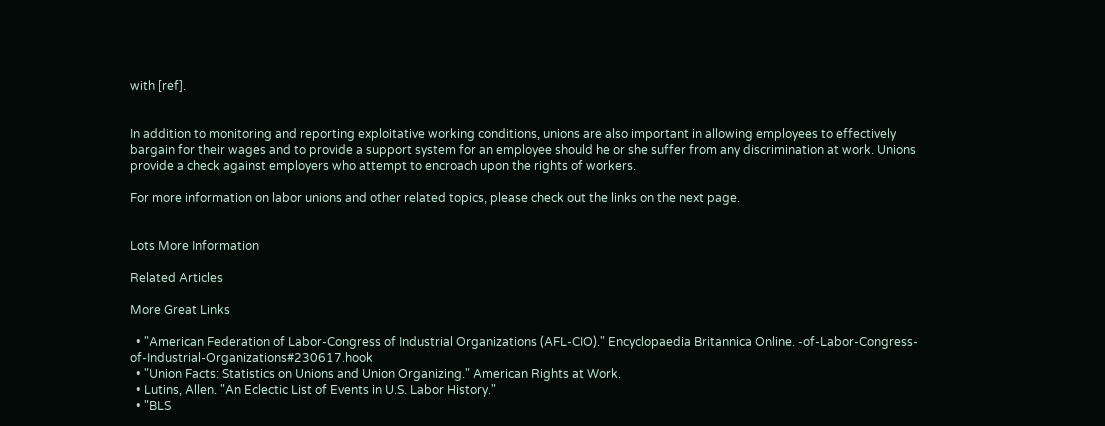with [ref].


In addition to monitoring and reporting exploitative working conditions, unions are also important in allowing employees to effectively bargain for their wages and to provide a support system for an employee should he or she suffer from any discrimination at work. Unions provide a check against employers who attempt to encroach upon the rights of workers.

For more information on labor unions and other related topics, please check out the links on the next page.


Lots More Information

Related Articles

More Great Links

  • "American Federation of Labor-Congress of Industrial Organizations (AFL-CIO)." Encyclopaedia Britannica Online. -of-Labor-Congress-of-Industrial-Organizations#230617.hook
  • "Union Facts: Statistics on Unions and Union Organizing." American Rights at Work.
  • Lutins, Allen. "An Eclectic List of Events in U.S. Labor History."
  • "BLS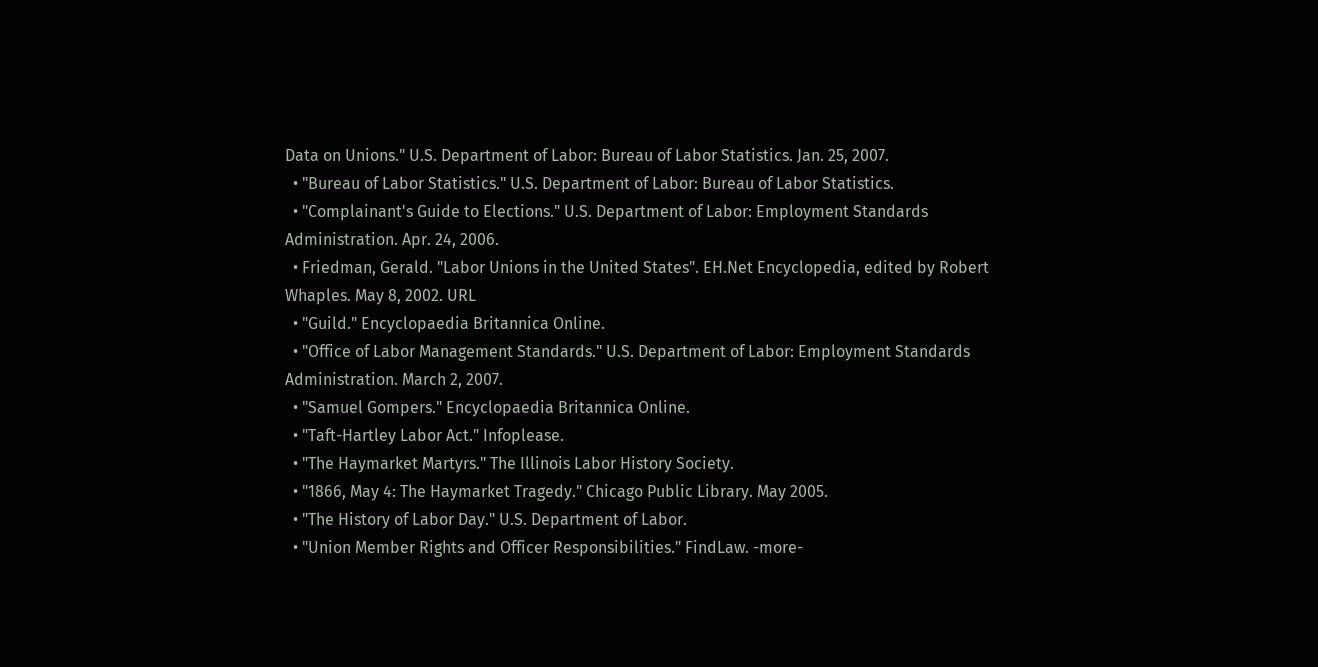Data on Unions." U.S. Department of Labor: Bureau of Labor Statistics. Jan. 25, 2007.
  • "Bureau of Labor Statistics." U.S. Department of Labor: Bureau of Labor Statistics.
  • "Complainant's Guide to Elections." U.S. Department of Labor: Employment Standards Administration. Apr. 24, 2006.
  • Friedman, Gerald. "Labor Unions in the United States". EH.Net Encyclopedia, edited by Robert Whaples. May 8, 2002. URL
  • "Guild." Encyclopaedia Britannica Online.
  • "Office of Labor Management Standards." U.S. Department of Labor: Employment Standards Administration. March 2, 2007.
  • "Samuel Gompers." Encyclopaedia Britannica Online.
  • "Taft-Hartley Labor Act." Infoplease.
  • "The Haymarket Martyrs." The Illinois Labor History Society.
  • "1866, May 4: The Haymarket Tragedy." Chicago Public Library. May 2005.
  • "The History of Labor Day." U.S. Department of Labor.
  • "Union Member Rights and Officer Responsibilities." FindLaw. -more-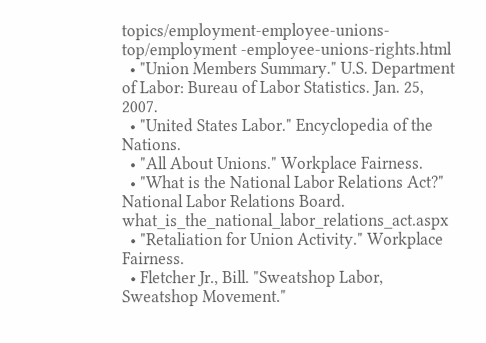topics/employment-employee-unions-top/employment -employee-unions-rights.html
  • "Union Members Summary." U.S. Department of Labor: Bureau of Labor Statistics. Jan. 25, 2007.
  • "United States Labor." Encyclopedia of the Nations.
  • "All About Unions." Workplace Fairness.
  • "What is the National Labor Relations Act?" National Labor Relations Board. what_is_the_national_labor_relations_act.aspx
  • "Retaliation for Union Activity." Workplace Fairness.
  • Fletcher Jr., Bill. "Sweatshop Labor, Sweatshop Movement."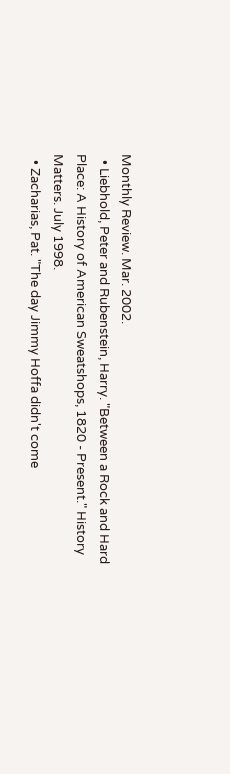Monthly Review. Mar. 2002.
  • Liebhold, Peter and Rubenstein, Harry. "Between a Rock and Hard Place: A History of American Sweatshops, 1820 - Present." History Matters. July 1998.
  • Zacharias, Pat. "The day Jimmy Hoffa didn't come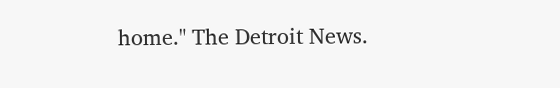home." The Detroit News.